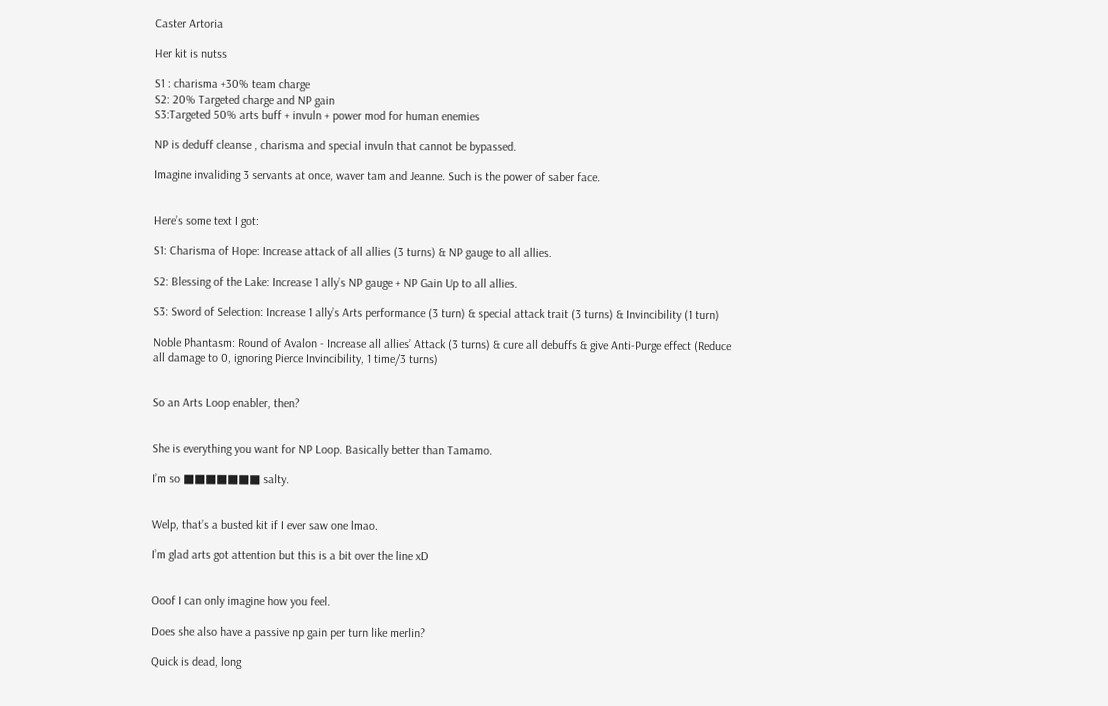Caster Artoria

Her kit is nutss

S1 : charisma +30% team charge
S2: 20% Targeted charge and NP gain
S3:Targeted 50% arts buff + invuln + power mod for human enemies

NP is deduff cleanse , charisma and special invuln that cannot be bypassed.

Imagine invaliding 3 servants at once, waver tam and Jeanne. Such is the power of saber face.


Here’s some text I got:

S1: Charisma of Hope: Increase attack of all allies (3 turns) & NP gauge to all allies.

S2: Blessing of the Lake: Increase 1 ally’s NP gauge + NP Gain Up to all allies.

S3: Sword of Selection: Increase 1 ally’s Arts performance (3 turn) & special attack trait (3 turns) & Invincibility (1 turn)

Noble Phantasm: Round of Avalon - Increase all allies’ Attack (3 turns) & cure all debuffs & give Anti-Purge effect (Reduce all damage to 0, ignoring Pierce Invincibility, 1 time/3 turns)


So an Arts Loop enabler, then?


She is everything you want for NP Loop. Basically better than Tamamo.

I’m so ■■■■■■■ salty.


Welp, that’s a busted kit if I ever saw one lmao.

I’m glad arts got attention but this is a bit over the line xD


Ooof I can only imagine how you feel.

Does she also have a passive np gain per turn like merlin?

Quick is dead, long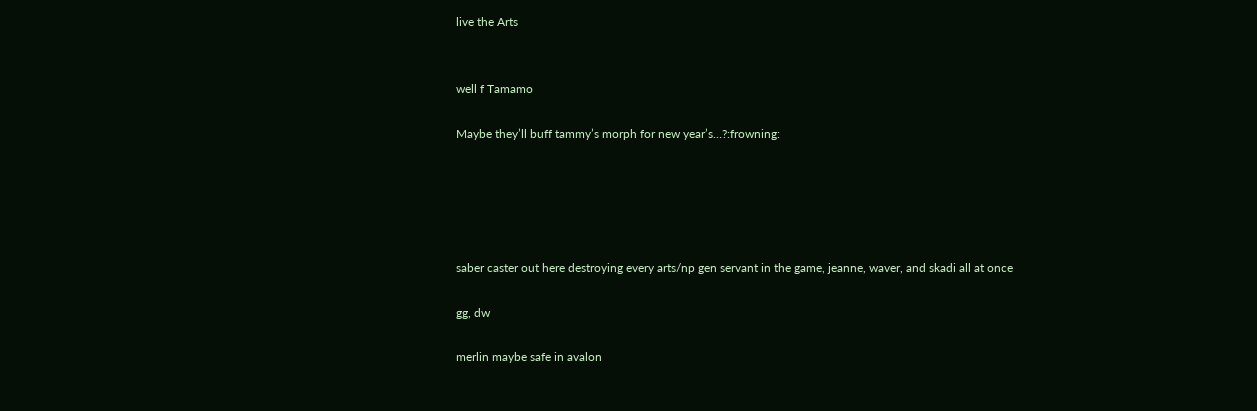live the Arts


well f Tamamo

Maybe they’ll buff tammy’s morph for new year’s…?:frowning:





saber caster out here destroying every arts/np gen servant in the game, jeanne, waver, and skadi all at once

gg, dw

merlin maybe safe in avalon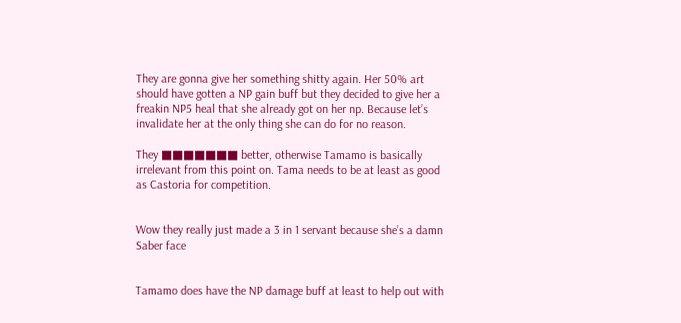They are gonna give her something shitty again. Her 50% art should have gotten a NP gain buff but they decided to give her a freakin NP5 heal that she already got on her np. Because let’s invalidate her at the only thing she can do for no reason.

They ■■■■■■■ better, otherwise Tamamo is basically irrelevant from this point on. Tama needs to be at least as good as Castoria for competition.


Wow they really just made a 3 in 1 servant because she’s a damn Saber face


Tamamo does have the NP damage buff at least to help out with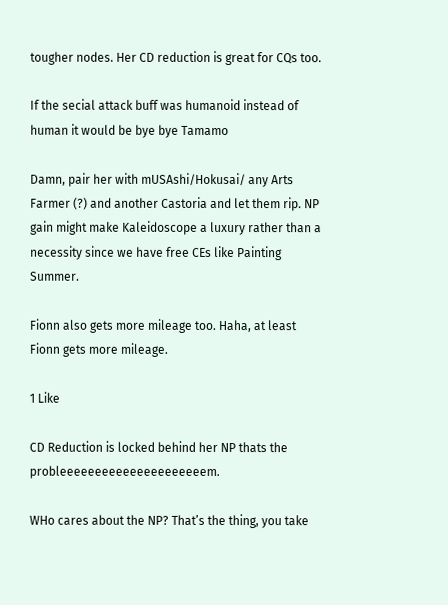tougher nodes. Her CD reduction is great for CQs too.

If the secial attack buff was humanoid instead of human it would be bye bye Tamamo

Damn, pair her with mUSAshi/Hokusai/ any Arts Farmer (?) and another Castoria and let them rip. NP gain might make Kaleidoscope a luxury rather than a necessity since we have free CEs like Painting Summer.

Fionn also gets more mileage too. Haha, at least Fionn gets more mileage.

1 Like

CD Reduction is locked behind her NP thats the probleeeeeeeeeeeeeeeeeeeeem.

WHo cares about the NP? That’s the thing, you take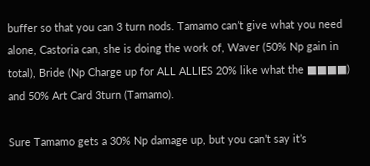buffer so that you can 3 turn nods. Tamamo can’t give what you need alone, Castoria can, she is doing the work of, Waver (50% Np gain in total), Bride (Np Charge up for ALL ALLIES 20% like what the ■■■■) and 50% Art Card 3turn (Tamamo).

Sure Tamamo gets a 30% Np damage up, but you can’t say it’s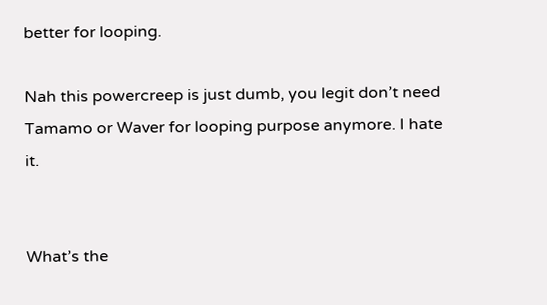better for looping.

Nah this powercreep is just dumb, you legit don’t need Tamamo or Waver for looping purpose anymore. I hate it.


What’s the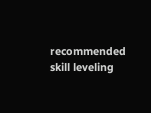recommended skill leveling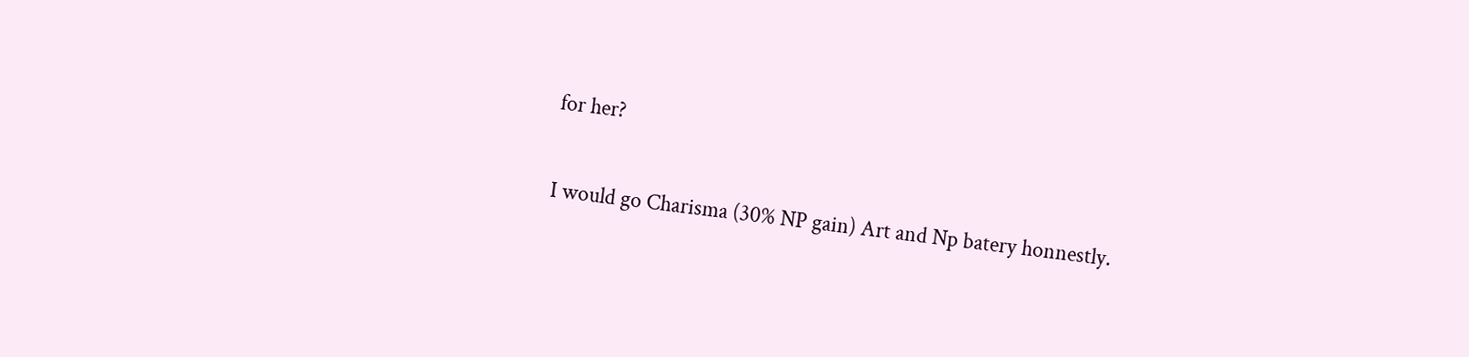for her?

I would go Charisma (30% NP gain) Art and Np batery honnestly.